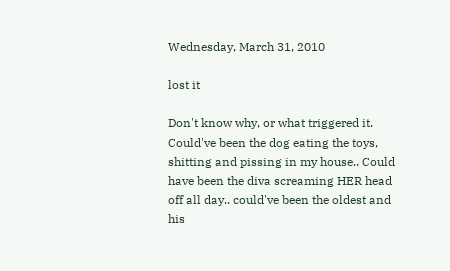Wednesday, March 31, 2010

lost it

Don't know why, or what triggered it. Could've been the dog eating the toys, shitting and pissing in my house.. Could have been the diva screaming HER head off all day.. could've been the oldest and his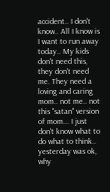accident.. I don't know.. All I know is I want to run away today.. My kids don't need this, they don't need me. They need a loving and caring mom.. not me.. not this "satan" version of mom... I just don't know what to do what to think.. yesterday was ok, why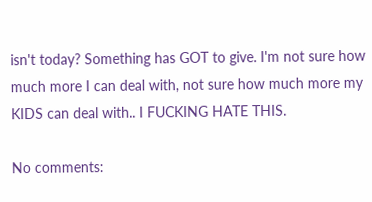isn't today? Something has GOT to give. I'm not sure how much more I can deal with, not sure how much more my KIDS can deal with.. I FUCKING HATE THIS.

No comments: